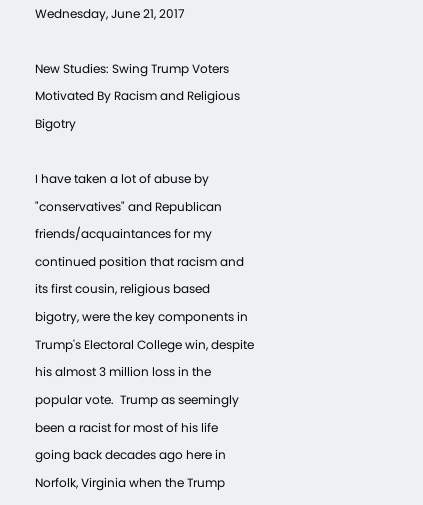Wednesday, June 21, 2017

New Studies: Swing Trump Voters Motivated By Racism and Religious Bigotry

I have taken a lot of abuse by "conservatives" and Republican friends/acquaintances for my continued position that racism and its first cousin, religious based bigotry, were the key components in Trump's Electoral College win, despite his almost 3 million loss in the popular vote.  Trump as seemingly been a racist for most of his life going back decades ago here in Norfolk, Virginia when the Trump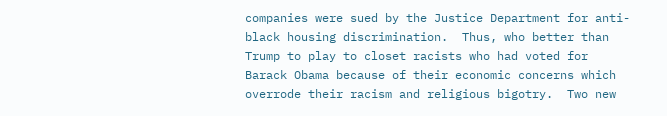companies were sued by the Justice Department for anti-black housing discrimination.  Thus, who better than Trump to play to closet racists who had voted for Barack Obama because of their economic concerns which overrode their racism and religious bigotry.  Two new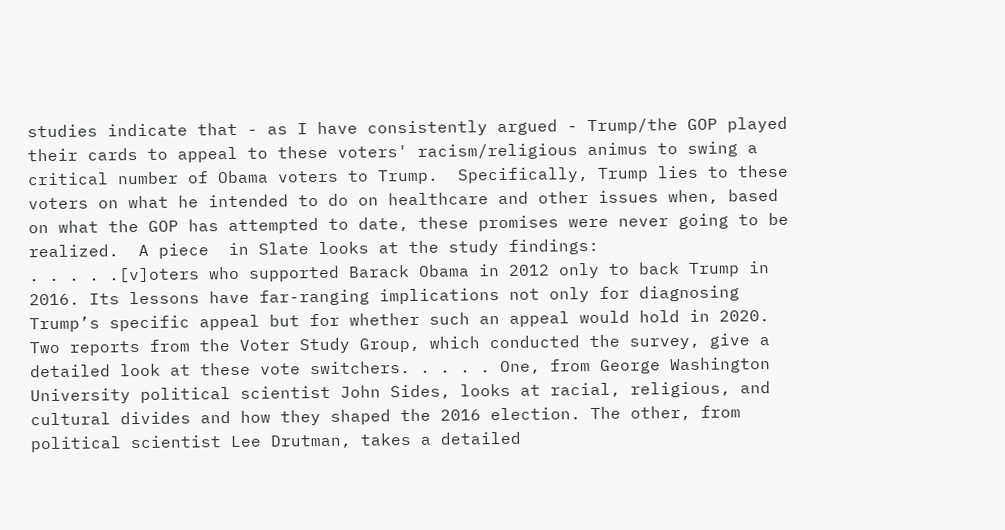studies indicate that - as I have consistently argued - Trump/the GOP played their cards to appeal to these voters' racism/religious animus to swing a critical number of Obama voters to Trump.  Specifically, Trump lies to these voters on what he intended to do on healthcare and other issues when, based on what the GOP has attempted to date, these promises were never going to be realized.  A piece  in Slate looks at the study findings:
. . . . .[v]oters who supported Barack Obama in 2012 only to back Trump in 2016. Its lessons have far-ranging implications not only for diagnosing Trump’s specific appeal but for whether such an appeal would hold in 2020.
Two reports from the Voter Study Group, which conducted the survey, give a detailed look at these vote switchers. . . . . One, from George Washington University political scientist John Sides, looks at racial, religious, and cultural divides and how they shaped the 2016 election. The other, from political scientist Lee Drutman, takes a detailed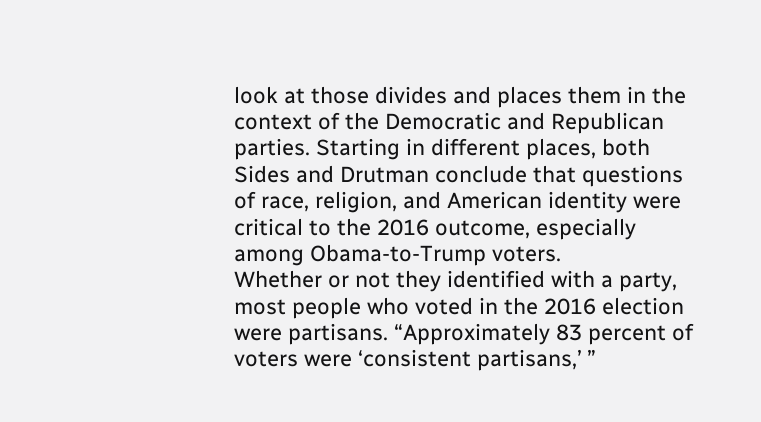look at those divides and places them in the context of the Democratic and Republican parties. Starting in different places, both Sides and Drutman conclude that questions of race, religion, and American identity were critical to the 2016 outcome, especially among Obama-to-Trump voters.
Whether or not they identified with a party, most people who voted in the 2016 election were partisans. “Approximately 83 percent of voters were ‘consistent partisans,’ ”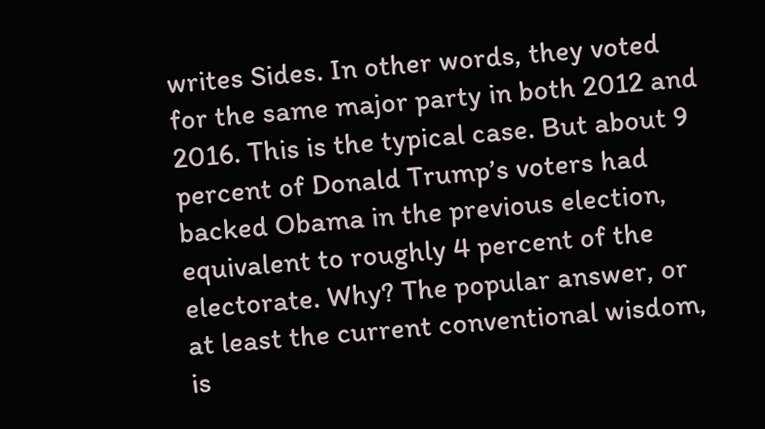writes Sides. In other words, they voted for the same major party in both 2012 and 2016. This is the typical case. But about 9 percent of Donald Trump’s voters had backed Obama in the previous election, equivalent to roughly 4 percent of the electorate. Why? The popular answer, or at least the current conventional wisdom, is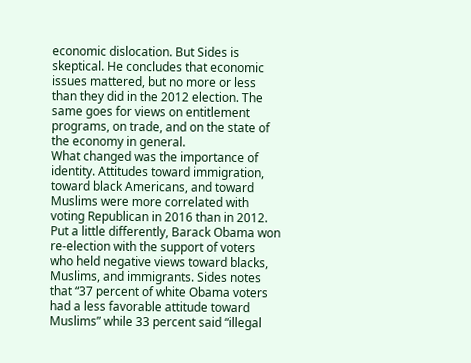economic dislocation. But Sides is skeptical. He concludes that economic issues mattered, but no more or less than they did in the 2012 election. The same goes for views on entitlement programs, on trade, and on the state of the economy in general.
What changed was the importance of identity. Attitudes toward immigration, toward black Americans, and toward Muslims were more correlated with voting Republican in 2016 than in 2012. Put a little differently, Barack Obama won re-election with the support of voters who held negative views toward blacks, Muslims, and immigrants. Sides notes that “37 percent of white Obama voters had a less favorable attitude toward Muslims” while 33 percent said “illegal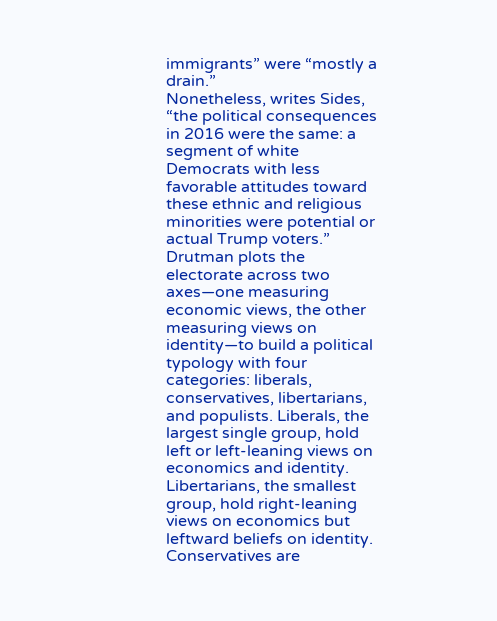immigrants” were “mostly a drain.”
Nonetheless, writes Sides, “the political consequences in 2016 were the same: a segment of white Democrats with less favorable attitudes toward these ethnic and religious minorities were potential or actual Trump voters.”
Drutman plots the electorate across two axes—one measuring economic views, the other measuring views on identity—to build a political typology with four categories: liberals, conservatives, libertarians, and populists. Liberals, the largest single group, hold left or left-leaning views on economics and identity. Libertarians, the smallest group, hold right-leaning views on economics but leftward beliefs on identity. Conservatives are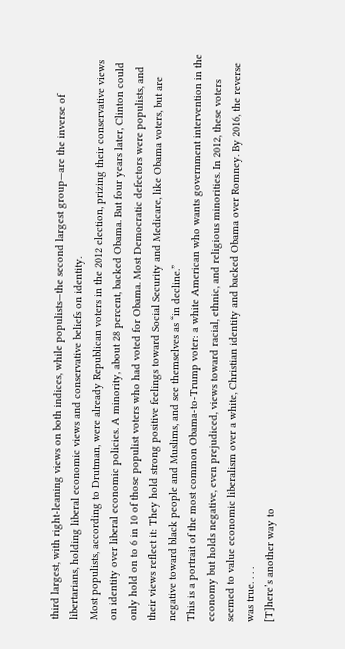third largest, with right-leaning views on both indices, while populists—the second largest group—are the inverse of libertarians, holding liberal economic views and conservative beliefs on identity.
Most populists, according to Drutman, were already Republican voters in the 2012 election, prizing their conservative views on identity over liberal economic policies. A minority, about 28 percent, backed Obama. But four years later, Clinton could only hold on to 6 in 10 of those populist voters who had voted for Obama. Most Democratic defectors were populists, and their views reflect it: They hold strong positive feelings toward Social Security and Medicare, like Obama voters, but are negative toward black people and Muslims, and see themselves as “in decline.”
This is a portrait of the most common Obama-to-Trump voter: a white American who wants government intervention in the economy but holds negative, even prejudiced, views toward racial, ethnic, and religious minorities. In 2012, these voters seemed to value economic liberalism over a white, Christian identity and backed Obama over Romney. By 2016, the reverse was true. . . .
[T]here’s another way to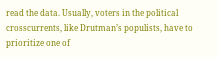read the data. Usually, voters in the political crosscurrents, like Drutman’s populists, have to prioritize one of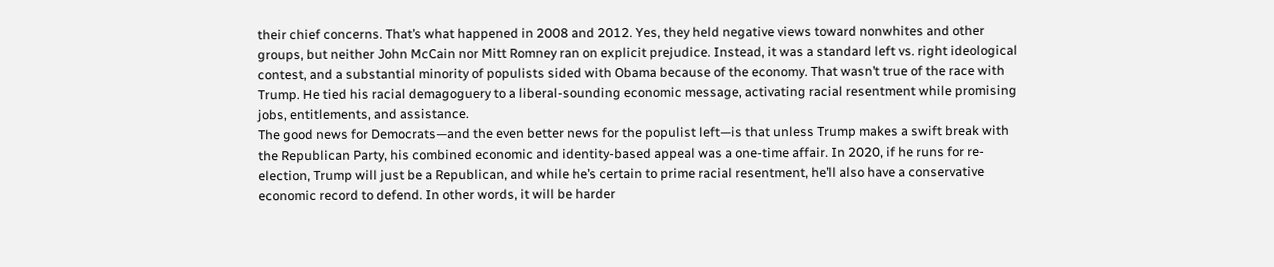their chief concerns. That’s what happened in 2008 and 2012. Yes, they held negative views toward nonwhites and other groups, but neither John McCain nor Mitt Romney ran on explicit prejudice. Instead, it was a standard left vs. right ideological contest, and a substantial minority of populists sided with Obama because of the economy. That wasn’t true of the race with Trump. He tied his racial demagoguery to a liberal-sounding economic message, activating racial resentment while promising jobs, entitlements, and assistance.
The good news for Democrats—and the even better news for the populist left—is that unless Trump makes a swift break with the Republican Party, his combined economic and identity-based appeal was a one-time affair. In 2020, if he runs for re-election, Trump will just be a Republican, and while he’s certain to prime racial resentment, he’ll also have a conservative economic record to defend. In other words, it will be harder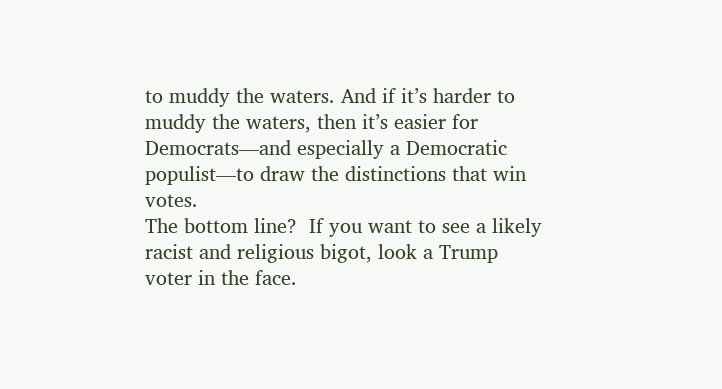to muddy the waters. And if it’s harder to muddy the waters, then it’s easier for Democrats—and especially a Democratic populist—to draw the distinctions that win votes.
The bottom line?  If you want to see a likely racist and religious bigot, look a Trump voter in the face.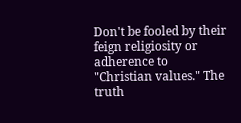Don't be fooled by their feign religiosity or  adherence to "Christian values." The truth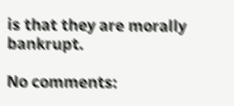is that they are morally bankrupt.

No comments: